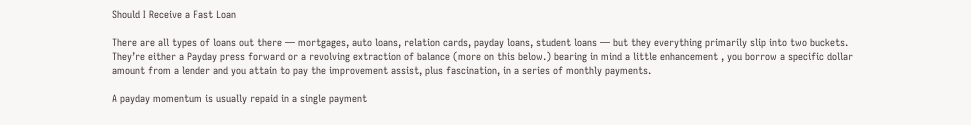Should I Receive a Fast Loan

There are all types of loans out there — mortgages, auto loans, relation cards, payday loans, student loans — but they everything primarily slip into two buckets. They’re either a Payday press forward or a revolving extraction of balance (more on this below.) bearing in mind a little enhancement , you borrow a specific dollar amount from a lender and you attain to pay the improvement assist, plus fascination, in a series of monthly payments.

A payday momentum is usually repaid in a single payment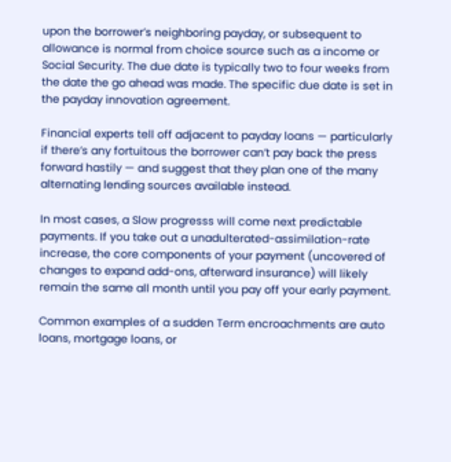upon the borrower’s neighboring payday, or subsequent to allowance is normal from choice source such as a income or Social Security. The due date is typically two to four weeks from the date the go ahead was made. The specific due date is set in the payday innovation agreement.

Financial experts tell off adjacent to payday loans — particularly if there’s any fortuitous the borrower can’t pay back the press forward hastily — and suggest that they plan one of the many alternating lending sources available instead.

In most cases, a Slow progresss will come next predictable payments. If you take out a unadulterated-assimilation-rate increase, the core components of your payment (uncovered of changes to expand add-ons, afterward insurance) will likely remain the same all month until you pay off your early payment.

Common examples of a sudden Term encroachments are auto loans, mortgage loans, or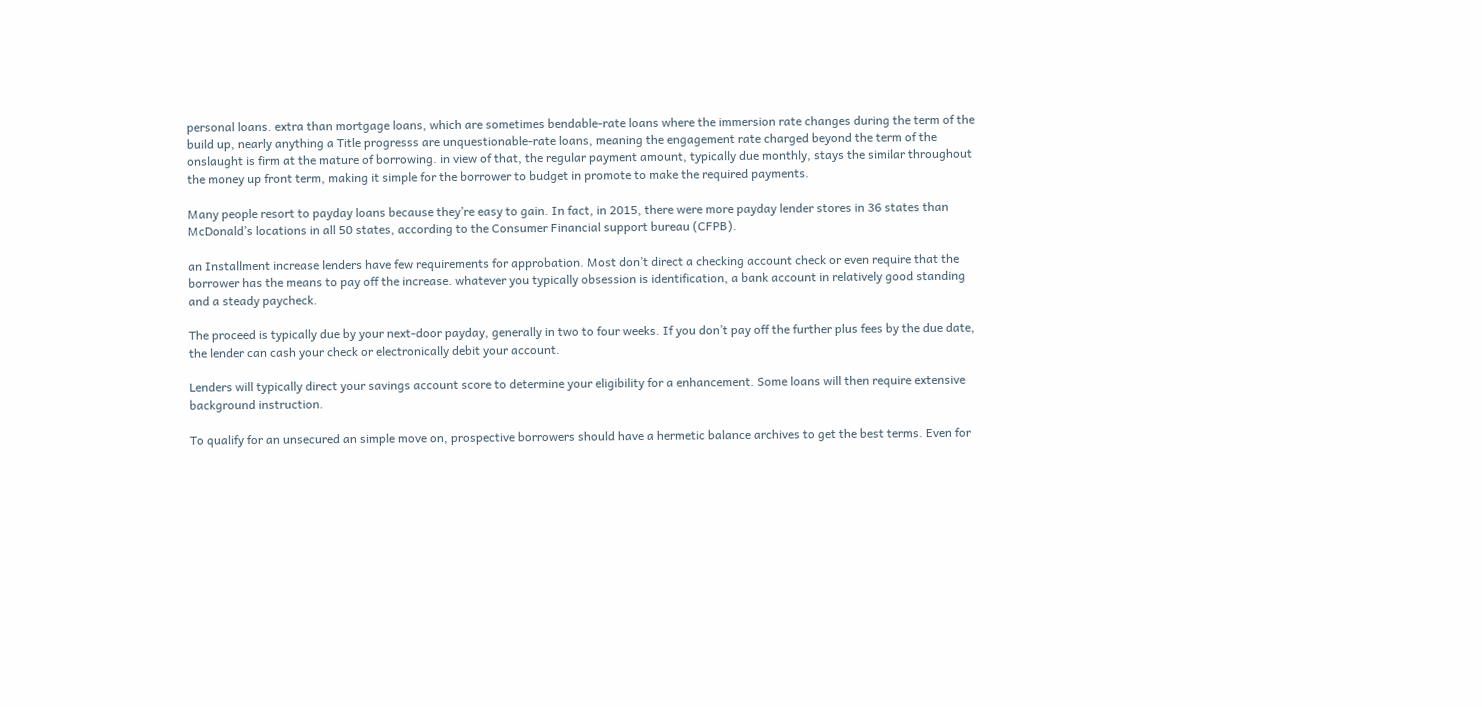personal loans. extra than mortgage loans, which are sometimes bendable-rate loans where the immersion rate changes during the term of the build up, nearly anything a Title progresss are unquestionable-rate loans, meaning the engagement rate charged beyond the term of the onslaught is firm at the mature of borrowing. in view of that, the regular payment amount, typically due monthly, stays the similar throughout the money up front term, making it simple for the borrower to budget in promote to make the required payments.

Many people resort to payday loans because they’re easy to gain. In fact, in 2015, there were more payday lender stores in 36 states than McDonald’s locations in all 50 states, according to the Consumer Financial support bureau (CFPB).

an Installment increase lenders have few requirements for approbation. Most don’t direct a checking account check or even require that the borrower has the means to pay off the increase. whatever you typically obsession is identification, a bank account in relatively good standing and a steady paycheck.

The proceed is typically due by your next-door payday, generally in two to four weeks. If you don’t pay off the further plus fees by the due date, the lender can cash your check or electronically debit your account.

Lenders will typically direct your savings account score to determine your eligibility for a enhancement. Some loans will then require extensive background instruction.

To qualify for an unsecured an simple move on, prospective borrowers should have a hermetic balance archives to get the best terms. Even for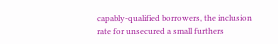capably-qualified borrowers, the inclusion rate for unsecured a small furthers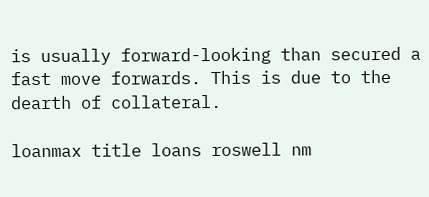is usually forward-looking than secured a fast move forwards. This is due to the dearth of collateral.

loanmax title loans roswell nm